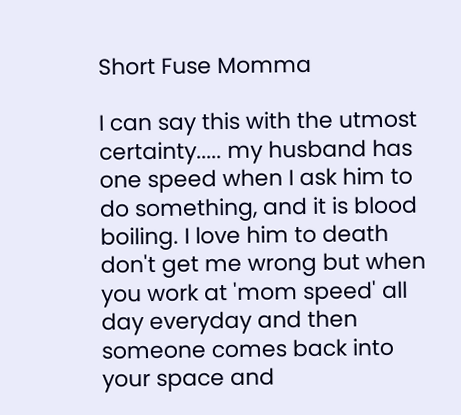Short Fuse Momma

I can say this with the utmost certainty..... my husband has one speed when I ask him to do something, and it is blood boiling. I love him to death don't get me wrong but when you work at 'mom speed' all day everyday and then someone comes back into your space and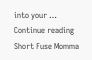into your … Continue reading Short Fuse Momma